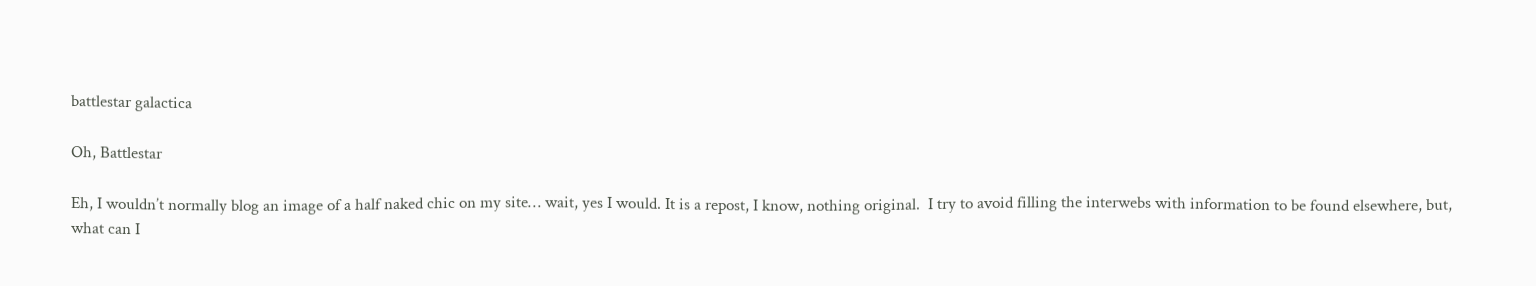battlestar galactica

Oh, Battlestar

Eh, I wouldn’t normally blog an image of a half naked chic on my site… wait, yes I would. It is a repost, I know, nothing original.  I try to avoid filling the interwebs with information to be found elsewhere, but, what can I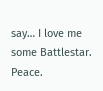say… I love me some Battlestar. Peace.